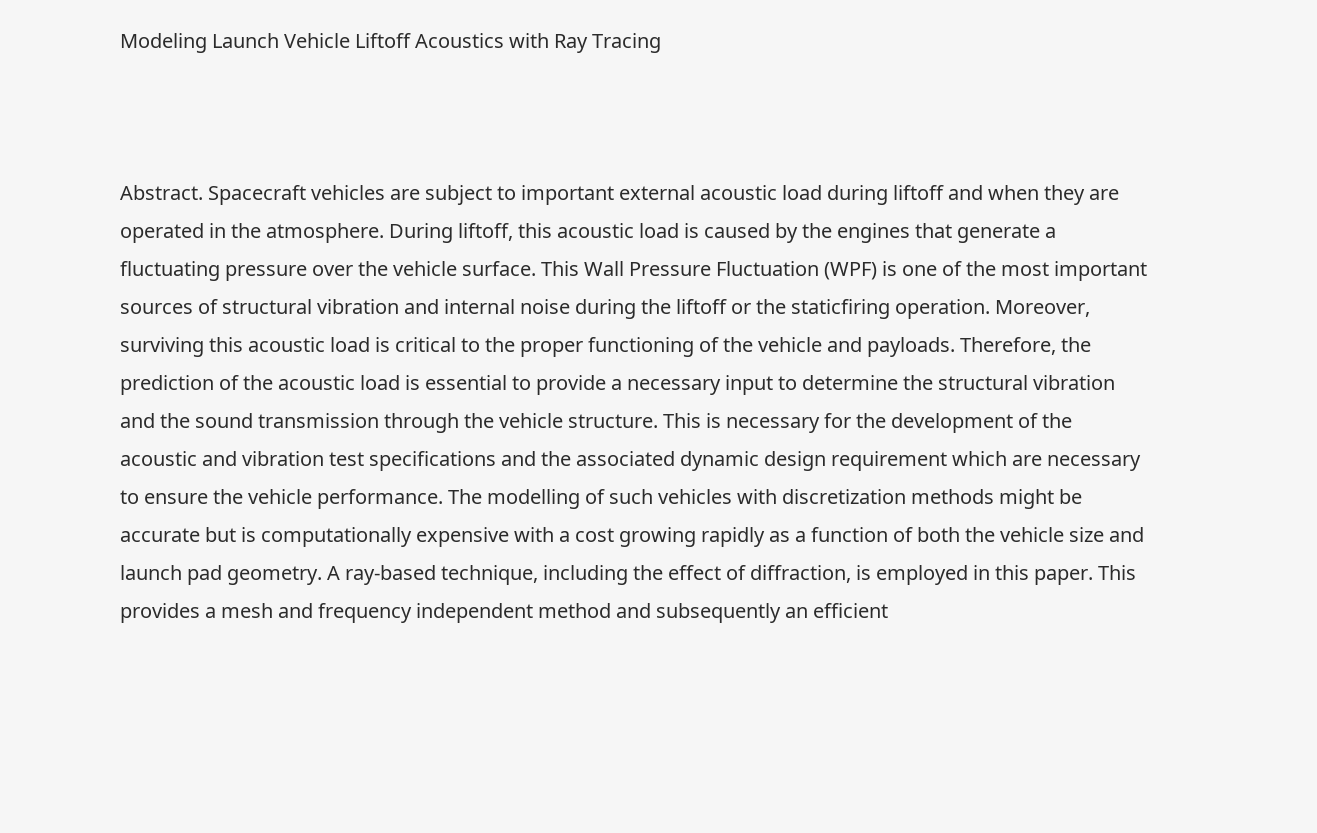Modeling Launch Vehicle Liftoff Acoustics with Ray Tracing



Abstract. Spacecraft vehicles are subject to important external acoustic load during liftoff and when they are operated in the atmosphere. During liftoff, this acoustic load is caused by the engines that generate a fluctuating pressure over the vehicle surface. This Wall Pressure Fluctuation (WPF) is one of the most important sources of structural vibration and internal noise during the liftoff or the staticfiring operation. Moreover, surviving this acoustic load is critical to the proper functioning of the vehicle and payloads. Therefore, the prediction of the acoustic load is essential to provide a necessary input to determine the structural vibration and the sound transmission through the vehicle structure. This is necessary for the development of the acoustic and vibration test specifications and the associated dynamic design requirement which are necessary to ensure the vehicle performance. The modelling of such vehicles with discretization methods might be accurate but is computationally expensive with a cost growing rapidly as a function of both the vehicle size and launch pad geometry. A ray-based technique, including the effect of diffraction, is employed in this paper. This provides a mesh and frequency independent method and subsequently an efficient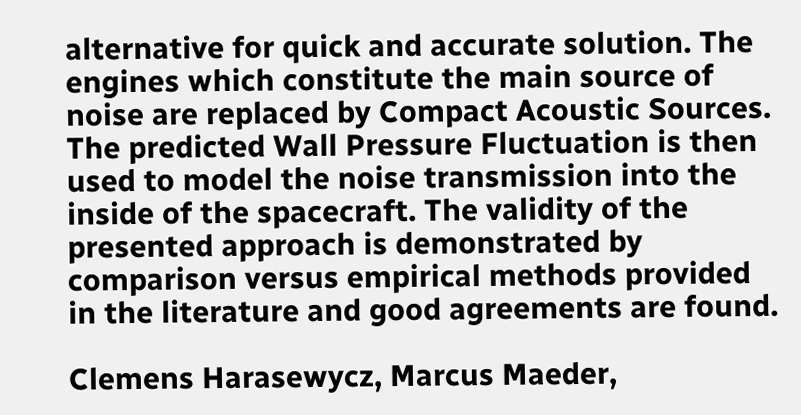alternative for quick and accurate solution. The engines which constitute the main source of noise are replaced by Compact Acoustic Sources. The predicted Wall Pressure Fluctuation is then used to model the noise transmission into the inside of the spacecraft. The validity of the presented approach is demonstrated by comparison versus empirical methods provided in the literature and good agreements are found.

Clemens Harasewycz, Marcus Maeder,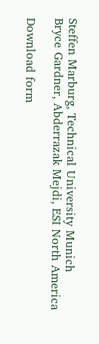Steffen Marburg, Technical University Munich
Bryce Gardner, Abderrazak Mejdi, ESI North America

Download form